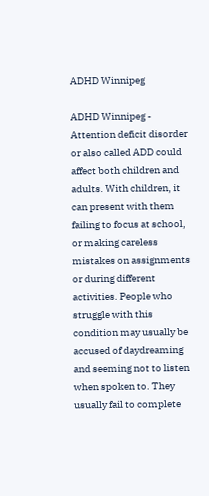ADHD Winnipeg

ADHD Winnipeg - Attention deficit disorder or also called ADD could affect both children and adults. With children, it can present with them failing to focus at school, or making careless mistakes on assignments or during different activities. People who struggle with this condition may usually be accused of daydreaming and seeming not to listen when spoken to. They usually fail to complete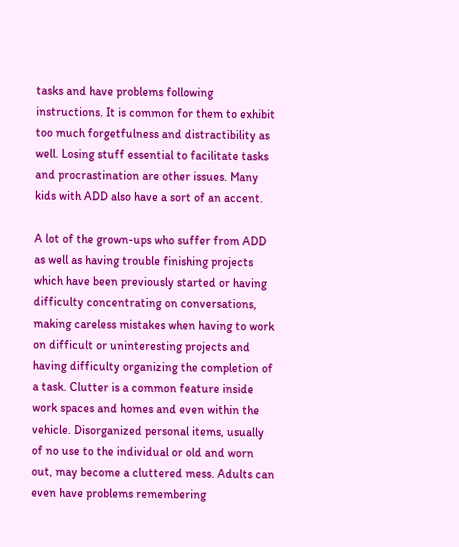tasks and have problems following instructions. It is common for them to exhibit too much forgetfulness and distractibility as well. Losing stuff essential to facilitate tasks and procrastination are other issues. Many kids with ADD also have a sort of an accent.

A lot of the grown-ups who suffer from ADD as well as having trouble finishing projects which have been previously started or having difficulty concentrating on conversations, making careless mistakes when having to work on difficult or uninteresting projects and having difficulty organizing the completion of a task. Clutter is a common feature inside work spaces and homes and even within the vehicle. Disorganized personal items, usually of no use to the individual or old and worn out, may become a cluttered mess. Adults can even have problems remembering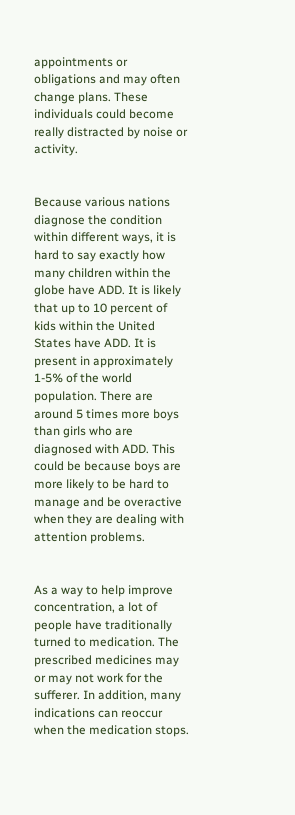appointments or obligations and may often change plans. These individuals could become really distracted by noise or activity.


Because various nations diagnose the condition within different ways, it is hard to say exactly how many children within the globe have ADD. It is likely that up to 10 percent of kids within the United States have ADD. It is present in approximately 1-5% of the world population. There are around 5 times more boys than girls who are diagnosed with ADD. This could be because boys are more likely to be hard to manage and be overactive when they are dealing with attention problems.


As a way to help improve concentration, a lot of people have traditionally turned to medication. The prescribed medicines may or may not work for the sufferer. In addition, many indications can reoccur when the medication stops.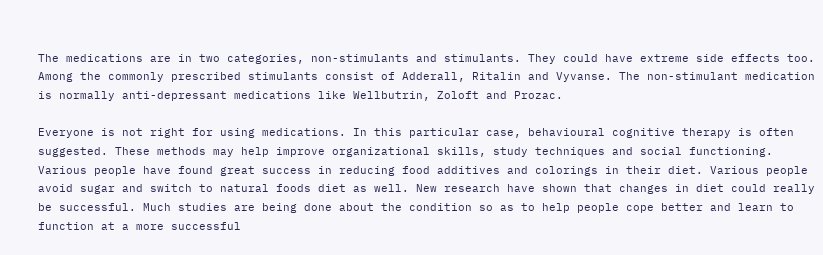The medications are in two categories, non-stimulants and stimulants. They could have extreme side effects too. Among the commonly prescribed stimulants consist of Adderall, Ritalin and Vyvanse. The non-stimulant medication is normally anti-depressant medications like Wellbutrin, Zoloft and Prozac.

Everyone is not right for using medications. In this particular case, behavioural cognitive therapy is often suggested. These methods may help improve organizational skills, study techniques and social functioning. Various people have found great success in reducing food additives and colorings in their diet. Various people avoid sugar and switch to natural foods diet as well. New research have shown that changes in diet could really be successful. Much studies are being done about the condition so as to help people cope better and learn to function at a more successful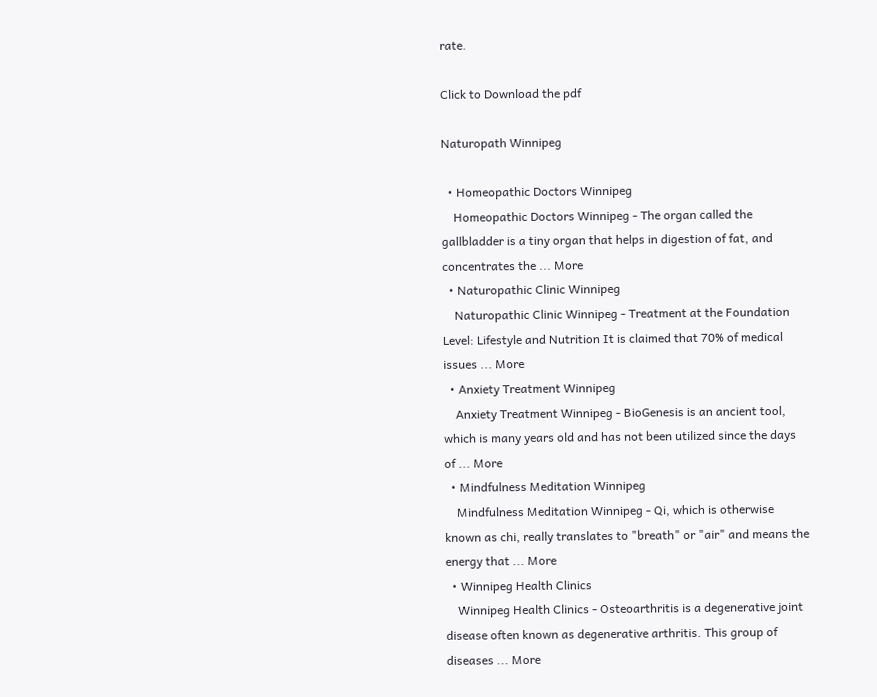rate.

Click to Download the pdf

Naturopath Winnipeg

  • Homeopathic Doctors Winnipeg
    Homeopathic Doctors Winnipeg - The organ called the gallbladder is a tiny organ that helps in digestion of fat, and concentrates the ... More
  • Naturopathic Clinic Winnipeg
    Naturopathic Clinic Winnipeg - Treatment at the Foundation Level: Lifestyle and Nutrition It is claimed that 70% of medical issues ... More
  • Anxiety Treatment Winnipeg
    Anxiety Treatment Winnipeg - BioGenesis is an ancient tool, which is many years old and has not been utilized since the days of ... More
  • Mindfulness Meditation Winnipeg
    Mindfulness Meditation Winnipeg - Qi, which is otherwise known as chi, really translates to "breath" or "air" and means the energy that ... More
  • Winnipeg Health Clinics
    Winnipeg Health Clinics - Osteoarthritis is a degenerative joint disease often known as degenerative arthritis. This group of diseases ... More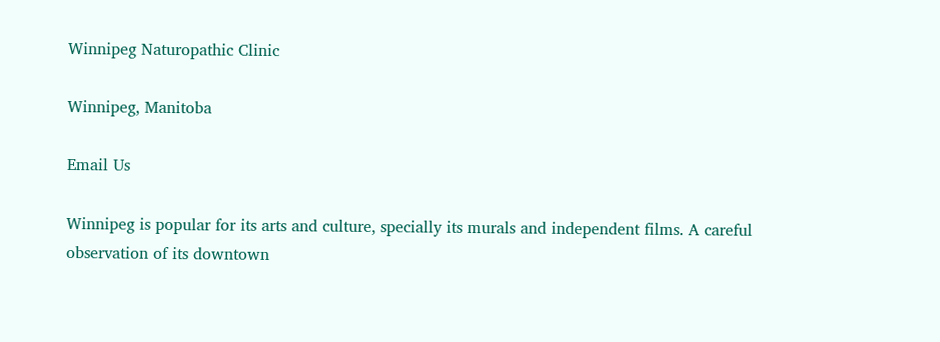Winnipeg Naturopathic Clinic

Winnipeg, Manitoba

Email Us

Winnipeg is popular for its arts and culture, specially its murals and independent films. A careful observation of its downtown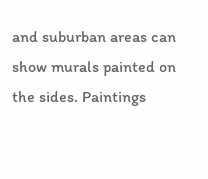and suburban areas can show murals painted on the sides. Paintings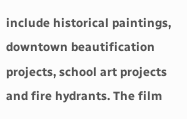include historical paintings, downtown beautification projects, school art projects and fire hydrants. The film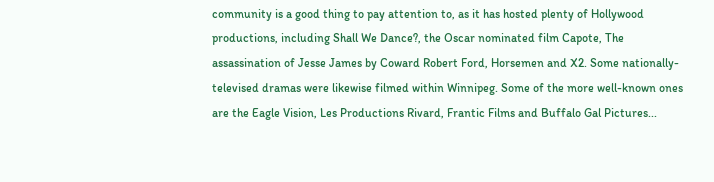community is a good thing to pay attention to, as it has hosted plenty of Hollywood productions, including Shall We Dance?, the Oscar nominated film Capote, The assassination of Jesse James by Coward Robert Ford, Horsemen and X2. Some nationally-televised dramas were likewise filmed within Winnipeg. Some of the more well-known ones are the Eagle Vision, Les Productions Rivard, Frantic Films and Buffalo Gal Pictures...